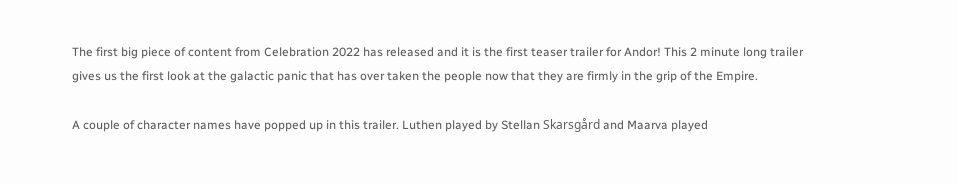The first big piece of content from Celebration 2022 has released and it is the first teaser trailer for Andor! This 2 minute long trailer gives us the first look at the galactic panic that has over taken the people now that they are firmly in the grip of the Empire.

A couple of character names have popped up in this trailer. Luthen played by Stellan Skarsgård and Maarva played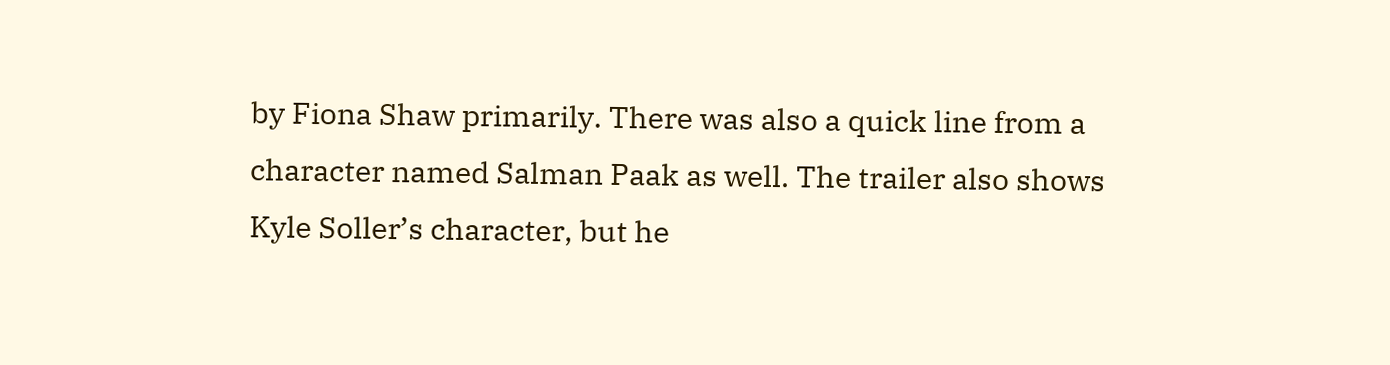by Fiona Shaw primarily. There was also a quick line from a character named Salman Paak as well. The trailer also shows Kyle Soller’s character, but he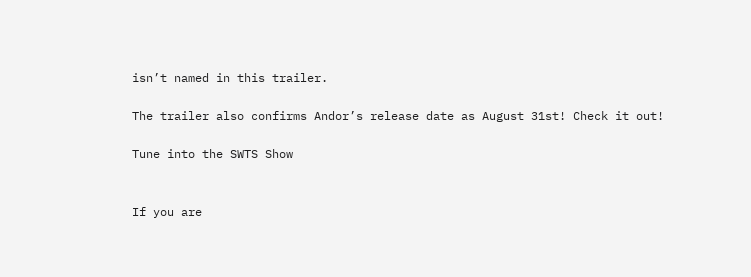isn’t named in this trailer.

The trailer also confirms Andor’s release date as August 31st! Check it out!

Tune into the SWTS Show


If you are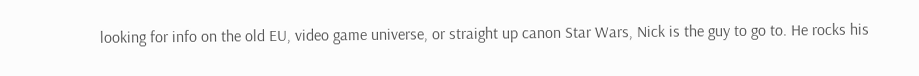looking for info on the old EU, video game universe, or straight up canon Star Wars, Nick is the guy to go to. He rocks his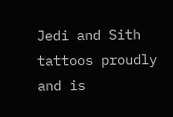Jedi and Sith tattoos proudly and is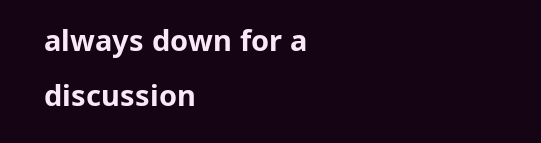always down for a discussion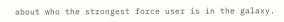about who the strongest force user is in the galaxy.